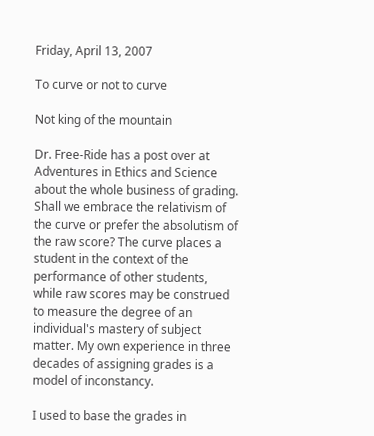Friday, April 13, 2007

To curve or not to curve

Not king of the mountain

Dr. Free-Ride has a post over at Adventures in Ethics and Science about the whole business of grading. Shall we embrace the relativism of the curve or prefer the absolutism of the raw score? The curve places a student in the context of the performance of other students, while raw scores may be construed to measure the degree of an individual's mastery of subject matter. My own experience in three decades of assigning grades is a model of inconstancy.

I used to base the grades in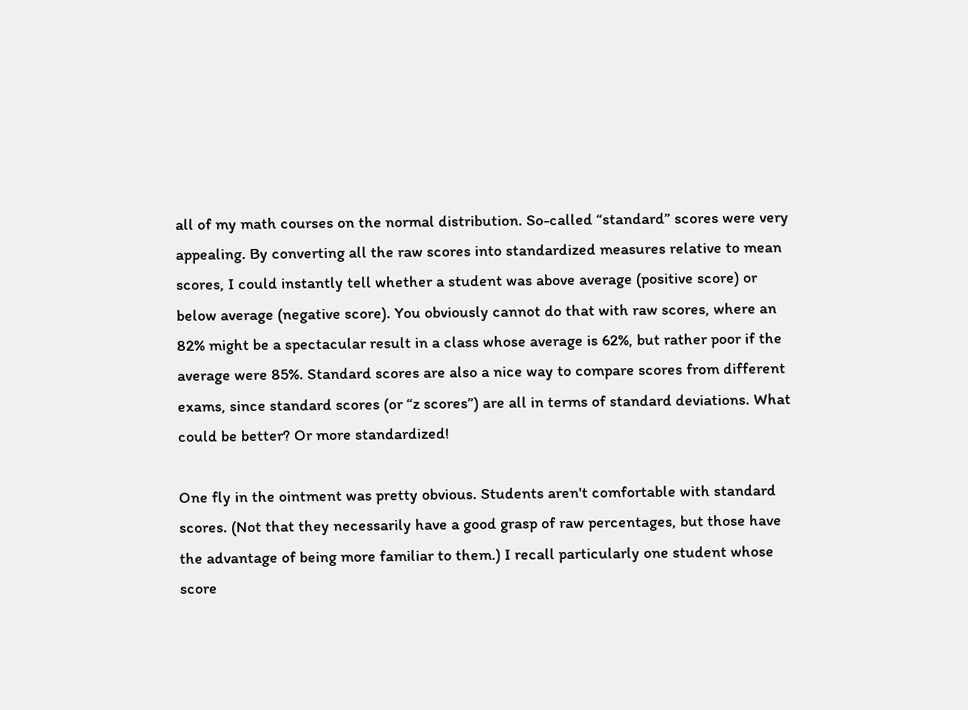all of my math courses on the normal distribution. So-called “standard” scores were very appealing. By converting all the raw scores into standardized measures relative to mean scores, I could instantly tell whether a student was above average (positive score) or below average (negative score). You obviously cannot do that with raw scores, where an 82% might be a spectacular result in a class whose average is 62%, but rather poor if the average were 85%. Standard scores are also a nice way to compare scores from different exams, since standard scores (or “z scores”) are all in terms of standard deviations. What could be better? Or more standardized!

One fly in the ointment was pretty obvious. Students aren't comfortable with standard scores. (Not that they necessarily have a good grasp of raw percentages, but those have the advantage of being more familiar to them.) I recall particularly one student whose score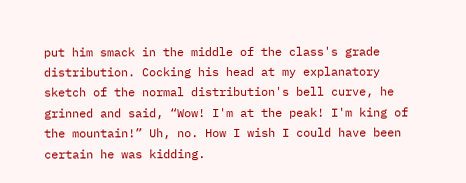put him smack in the middle of the class's grade distribution. Cocking his head at my explanatory sketch of the normal distribution's bell curve, he grinned and said, “Wow! I'm at the peak! I'm king of the mountain!” Uh, no. How I wish I could have been certain he was kidding.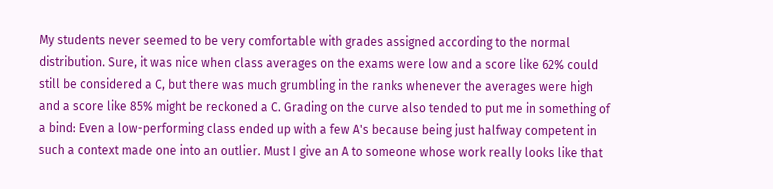My students never seemed to be very comfortable with grades assigned according to the normal distribution. Sure, it was nice when class averages on the exams were low and a score like 62% could still be considered a C, but there was much grumbling in the ranks whenever the averages were high and a score like 85% might be reckoned a C. Grading on the curve also tended to put me in something of a bind: Even a low-performing class ended up with a few A's because being just halfway competent in such a context made one into an outlier. Must I give an A to someone whose work really looks like that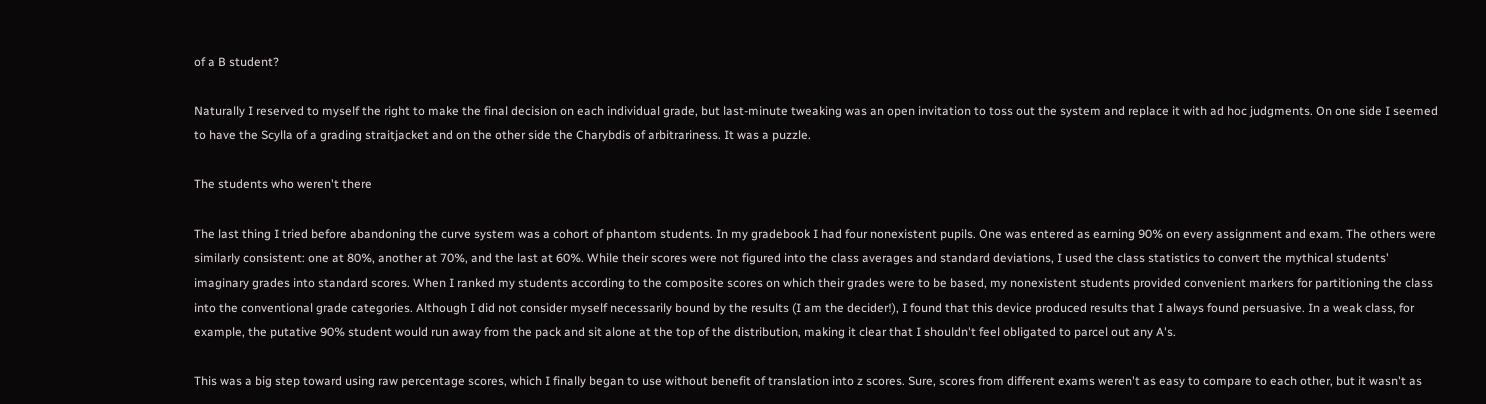of a B student?

Naturally I reserved to myself the right to make the final decision on each individual grade, but last-minute tweaking was an open invitation to toss out the system and replace it with ad hoc judgments. On one side I seemed to have the Scylla of a grading straitjacket and on the other side the Charybdis of arbitrariness. It was a puzzle.

The students who weren't there

The last thing I tried before abandoning the curve system was a cohort of phantom students. In my gradebook I had four nonexistent pupils. One was entered as earning 90% on every assignment and exam. The others were similarly consistent: one at 80%, another at 70%, and the last at 60%. While their scores were not figured into the class averages and standard deviations, I used the class statistics to convert the mythical students' imaginary grades into standard scores. When I ranked my students according to the composite scores on which their grades were to be based, my nonexistent students provided convenient markers for partitioning the class into the conventional grade categories. Although I did not consider myself necessarily bound by the results (I am the decider!), I found that this device produced results that I always found persuasive. In a weak class, for example, the putative 90% student would run away from the pack and sit alone at the top of the distribution, making it clear that I shouldn't feel obligated to parcel out any A's.

This was a big step toward using raw percentage scores, which I finally began to use without benefit of translation into z scores. Sure, scores from different exams weren't as easy to compare to each other, but it wasn't as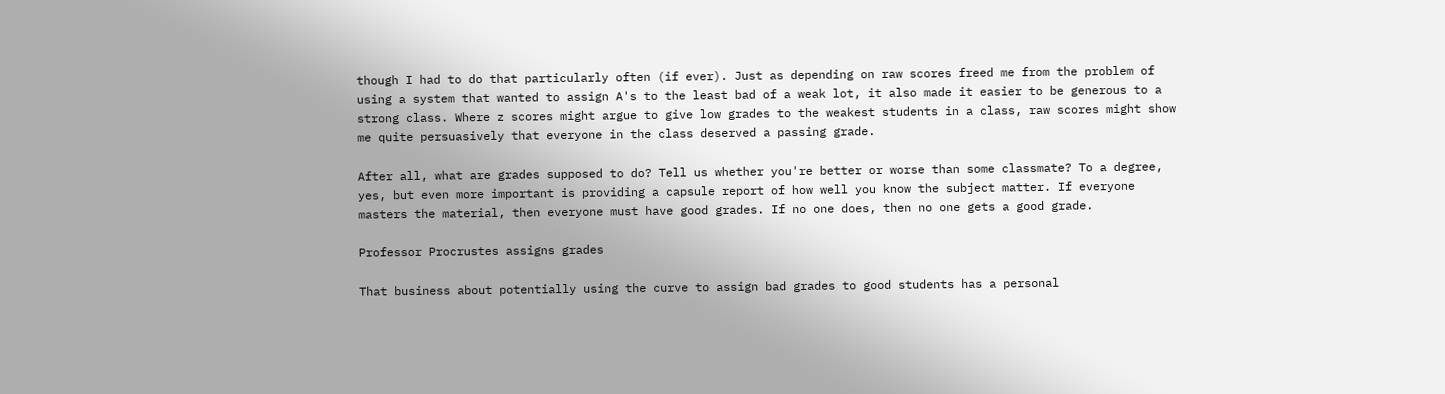though I had to do that particularly often (if ever). Just as depending on raw scores freed me from the problem of using a system that wanted to assign A's to the least bad of a weak lot, it also made it easier to be generous to a strong class. Where z scores might argue to give low grades to the weakest students in a class, raw scores might show me quite persuasively that everyone in the class deserved a passing grade.

After all, what are grades supposed to do? Tell us whether you're better or worse than some classmate? To a degree, yes, but even more important is providing a capsule report of how well you know the subject matter. If everyone masters the material, then everyone must have good grades. If no one does, then no one gets a good grade.

Professor Procrustes assigns grades

That business about potentially using the curve to assign bad grades to good students has a personal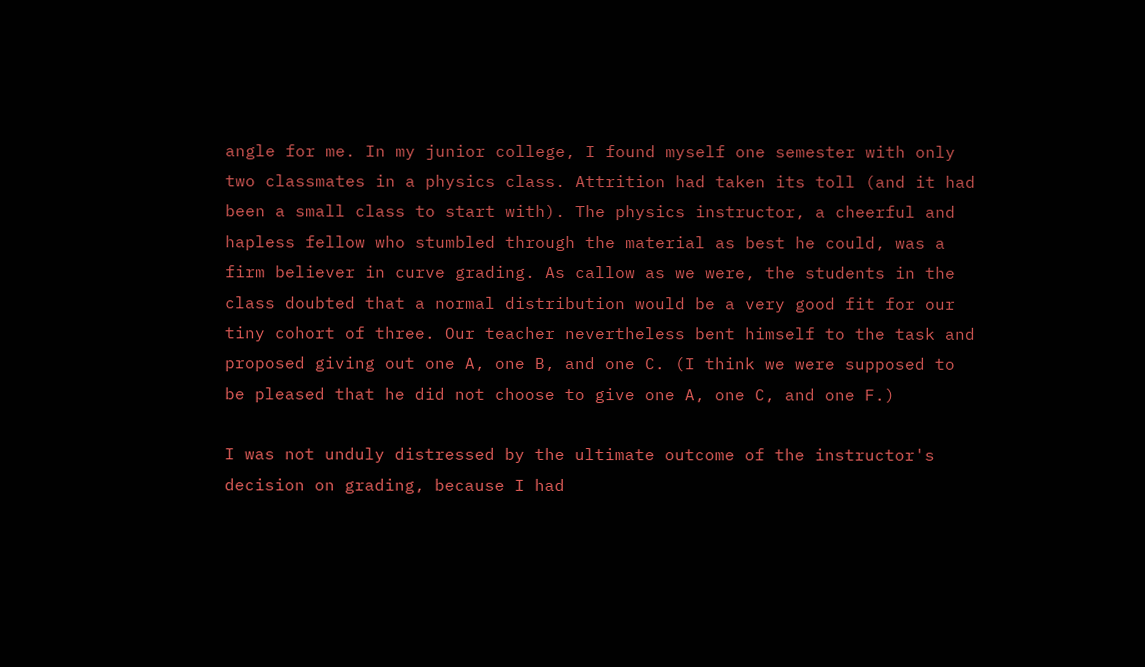angle for me. In my junior college, I found myself one semester with only two classmates in a physics class. Attrition had taken its toll (and it had been a small class to start with). The physics instructor, a cheerful and hapless fellow who stumbled through the material as best he could, was a firm believer in curve grading. As callow as we were, the students in the class doubted that a normal distribution would be a very good fit for our tiny cohort of three. Our teacher nevertheless bent himself to the task and proposed giving out one A, one B, and one C. (I think we were supposed to be pleased that he did not choose to give one A, one C, and one F.)

I was not unduly distressed by the ultimate outcome of the instructor's decision on grading, because I had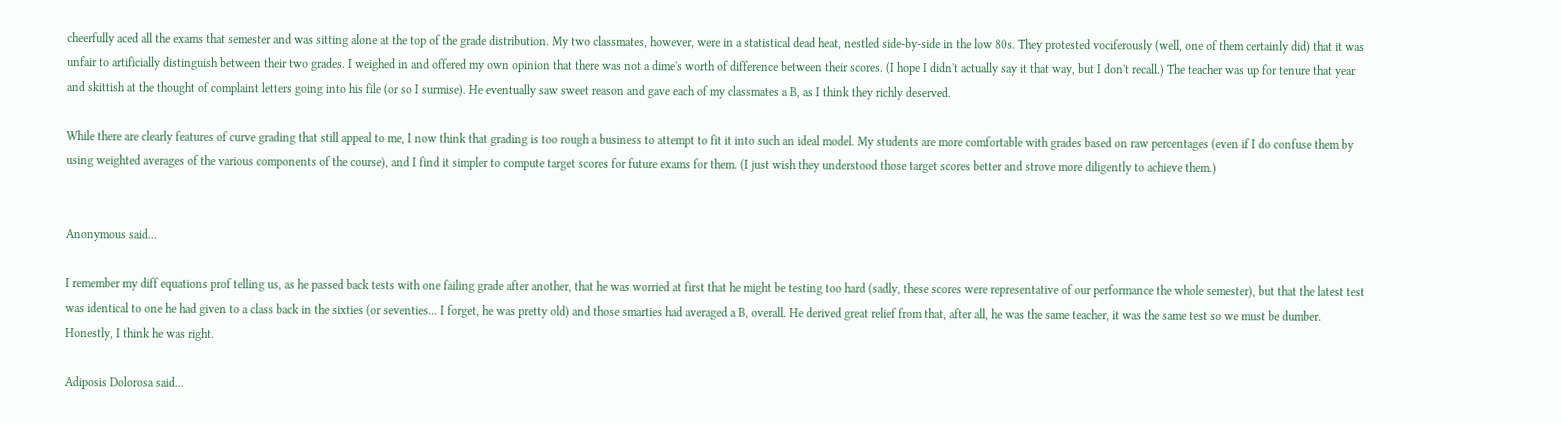cheerfully aced all the exams that semester and was sitting alone at the top of the grade distribution. My two classmates, however, were in a statistical dead heat, nestled side-by-side in the low 80s. They protested vociferously (well, one of them certainly did) that it was unfair to artificially distinguish between their two grades. I weighed in and offered my own opinion that there was not a dime's worth of difference between their scores. (I hope I didn't actually say it that way, but I don't recall.) The teacher was up for tenure that year and skittish at the thought of complaint letters going into his file (or so I surmise). He eventually saw sweet reason and gave each of my classmates a B, as I think they richly deserved.

While there are clearly features of curve grading that still appeal to me, I now think that grading is too rough a business to attempt to fit it into such an ideal model. My students are more comfortable with grades based on raw percentages (even if I do confuse them by using weighted averages of the various components of the course), and I find it simpler to compute target scores for future exams for them. (I just wish they understood those target scores better and strove more diligently to achieve them.)


Anonymous said...

I remember my diff equations prof telling us, as he passed back tests with one failing grade after another, that he was worried at first that he might be testing too hard (sadly, these scores were representative of our performance the whole semester), but that the latest test was identical to one he had given to a class back in the sixties (or seventies... I forget, he was pretty old) and those smarties had averaged a B, overall. He derived great relief from that, after all, he was the same teacher, it was the same test so we must be dumber. Honestly, I think he was right.

Adiposis Dolorosa said...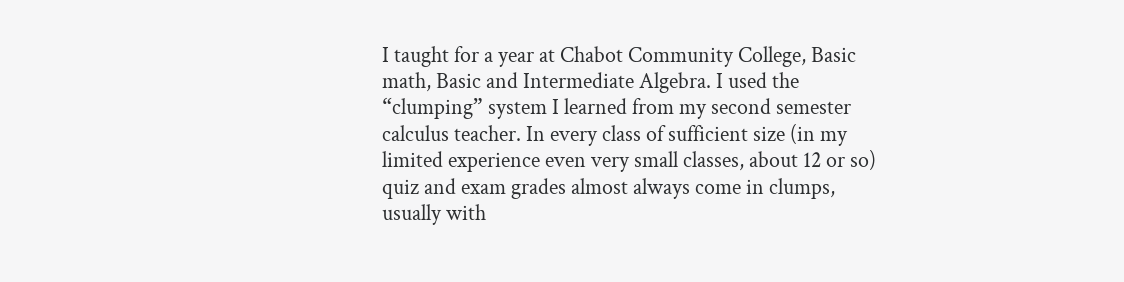I taught for a year at Chabot Community College, Basic math, Basic and Intermediate Algebra. I used the “clumping” system I learned from my second semester calculus teacher. In every class of sufficient size (in my limited experience even very small classes, about 12 or so) quiz and exam grades almost always come in clumps, usually with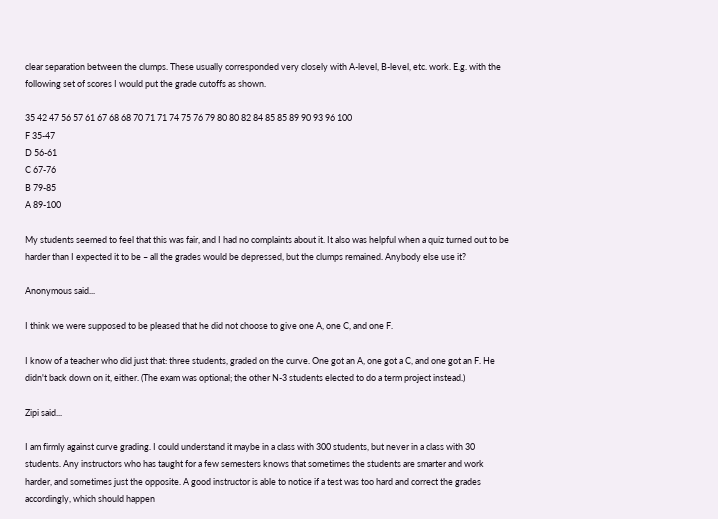clear separation between the clumps. These usually corresponded very closely with A-level, B-level, etc. work. E.g. with the following set of scores I would put the grade cutoffs as shown.

35 42 47 56 57 61 67 68 68 70 71 71 74 75 76 79 80 80 82 84 85 85 89 90 93 96 100
F 35-47
D 56-61
C 67-76
B 79-85
A 89-100

My students seemed to feel that this was fair, and I had no complaints about it. It also was helpful when a quiz turned out to be harder than I expected it to be – all the grades would be depressed, but the clumps remained. Anybody else use it?

Anonymous said...

I think we were supposed to be pleased that he did not choose to give one A, one C, and one F.

I know of a teacher who did just that: three students, graded on the curve. One got an A, one got a C, and one got an F. He didn't back down on it, either. (The exam was optional; the other N-3 students elected to do a term project instead.)

Zipi said...

I am firmly against curve grading. I could understand it maybe in a class with 300 students, but never in a class with 30 students. Any instructors who has taught for a few semesters knows that sometimes the students are smarter and work harder, and sometimes just the opposite. A good instructor is able to notice if a test was too hard and correct the grades accordingly, which should happen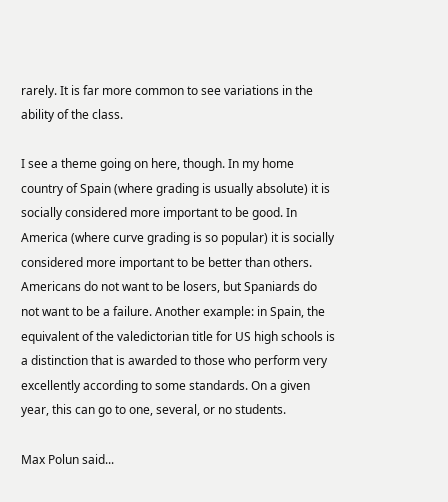rarely. It is far more common to see variations in the ability of the class.

I see a theme going on here, though. In my home country of Spain (where grading is usually absolute) it is socially considered more important to be good. In America (where curve grading is so popular) it is socially considered more important to be better than others. Americans do not want to be losers, but Spaniards do not want to be a failure. Another example: in Spain, the equivalent of the valedictorian title for US high schools is a distinction that is awarded to those who perform very excellently according to some standards. On a given year, this can go to one, several, or no students.

Max Polun said...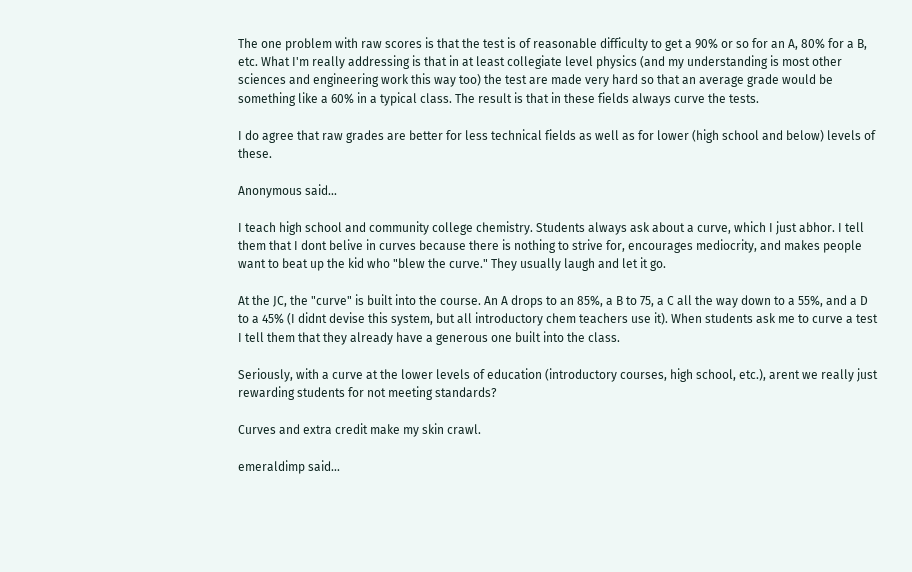The one problem with raw scores is that the test is of reasonable difficulty to get a 90% or so for an A, 80% for a B, etc. What I'm really addressing is that in at least collegiate level physics (and my understanding is most other sciences and engineering work this way too) the test are made very hard so that an average grade would be something like a 60% in a typical class. The result is that in these fields always curve the tests.

I do agree that raw grades are better for less technical fields as well as for lower (high school and below) levels of these.

Anonymous said...

I teach high school and community college chemistry. Students always ask about a curve, which I just abhor. I tell them that I dont belive in curves because there is nothing to strive for, encourages mediocrity, and makes people want to beat up the kid who "blew the curve." They usually laugh and let it go.

At the JC, the "curve" is built into the course. An A drops to an 85%, a B to 75, a C all the way down to a 55%, and a D to a 45% (I didnt devise this system, but all introductory chem teachers use it). When students ask me to curve a test I tell them that they already have a generous one built into the class.

Seriously, with a curve at the lower levels of education (introductory courses, high school, etc.), arent we really just rewarding students for not meeting standards?

Curves and extra credit make my skin crawl.

emeraldimp said...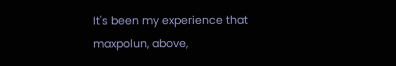It's been my experience that maxpolun, above,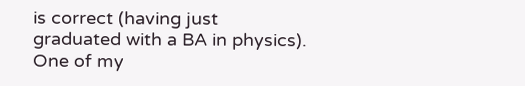is correct (having just graduated with a BA in physics). One of my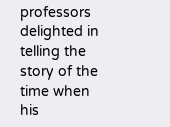professors delighted in telling the story of the time when his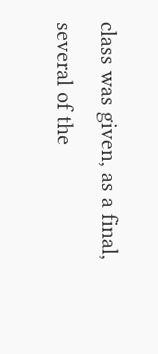class was given, as a final, several of the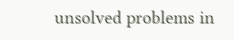unsolved problems in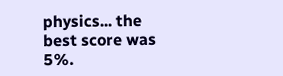physics... the best score was 5%.